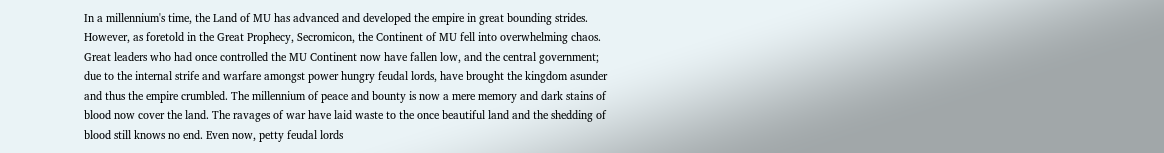In a millennium's time, the Land of MU has advanced and developed the empire in great bounding strides. However, as foretold in the Great Prophecy, Secromicon, the Continent of MU fell into overwhelming chaos. Great leaders who had once controlled the MU Continent now have fallen low, and the central government; due to the internal strife and warfare amongst power hungry feudal lords, have brought the kingdom asunder and thus the empire crumbled. The millennium of peace and bounty is now a mere memory and dark stains of blood now cover the land. The ravages of war have laid waste to the once beautiful land and the shedding of blood still knows no end. Even now, petty feudal lords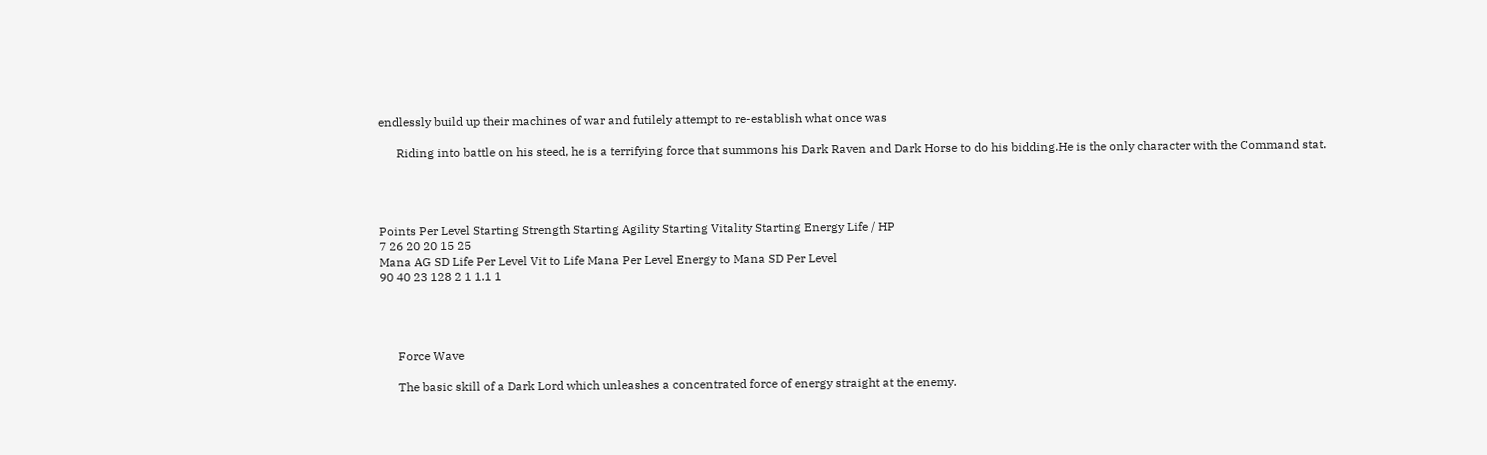endlessly build up their machines of war and futilely attempt to re-establish what once was

      Riding into battle on his steed, he is a terrifying force that summons his Dark Raven and Dark Horse to do his bidding.He is the only character with the Command stat.




Points Per Level Starting Strength Starting Agility Starting Vitality Starting Energy Life / HP
7 26 20 20 15 25
Mana AG SD Life Per Level Vit to Life Mana Per Level Energy to Mana SD Per Level
90 40 23 128 2 1 1.1 1




      Force Wave

      The basic skill of a Dark Lord which unleashes a concentrated force of energy straight at the enemy.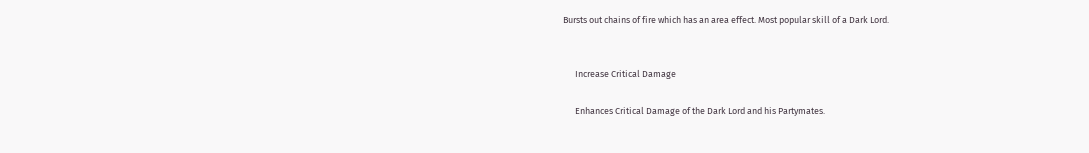Bursts out chains of fire which has an area effect. Most popular skill of a Dark Lord.


      Increase Critical Damage

      Enhances Critical Damage of the Dark Lord and his Partymates.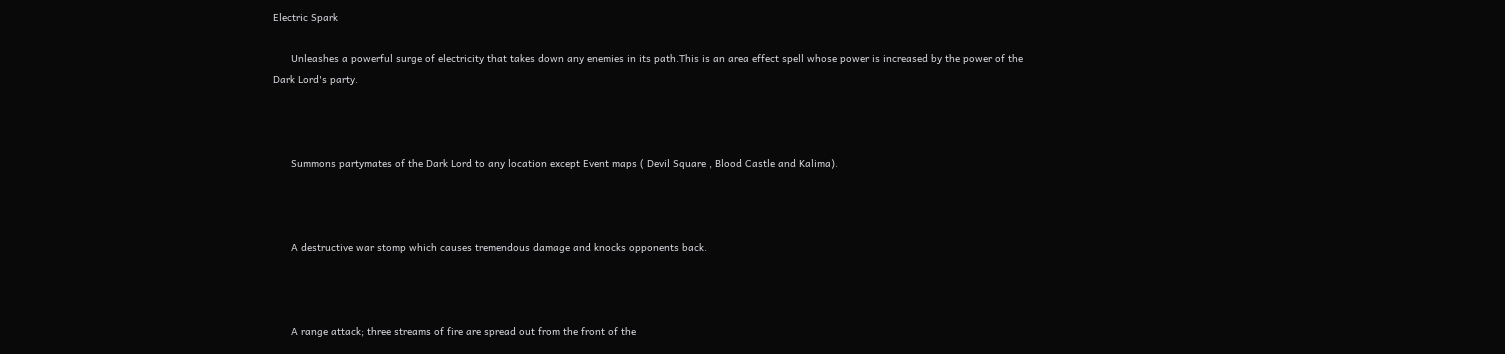Electric Spark

      Unleashes a powerful surge of electricity that takes down any enemies in its path.This is an area effect spell whose power is increased by the power of the Dark Lord's party.



      Summons partymates of the Dark Lord to any location except Event maps ( Devil Square , Blood Castle and Kalima).



      A destructive war stomp which causes tremendous damage and knocks opponents back.



      A range attack; three streams of fire are spread out from the front of the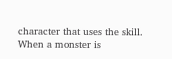character that uses the skill. When a monster is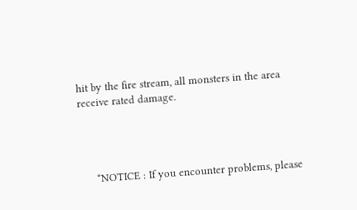hit by the fire stream, all monsters in the area receive rated damage.




     *NOTICE : If you encounter problems, please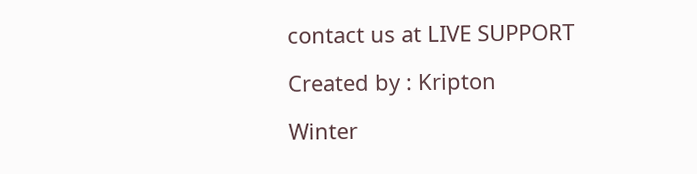contact us at LIVE SUPPORT

Created by : Kripton

Winter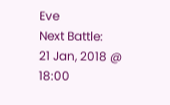Eve
Next Battle:
21 Jan, 2018 @ 18:00